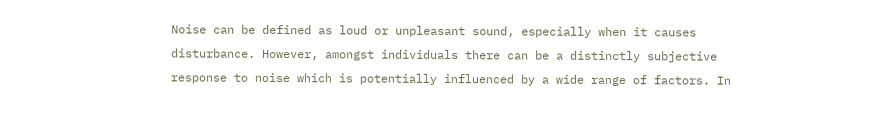Noise can be defined as loud or unpleasant sound, especially when it causes disturbance. However, amongst individuals there can be a distinctly subjective response to noise which is potentially influenced by a wide range of factors. In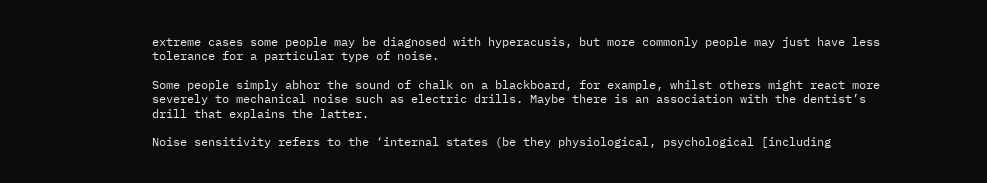extreme cases some people may be diagnosed with hyperacusis, but more commonly people may just have less tolerance for a particular type of noise.

Some people simply abhor the sound of chalk on a blackboard, for example, whilst others might react more severely to mechanical noise such as electric drills. Maybe there is an association with the dentist’s drill that explains the latter.

Noise sensitivity refers to the ‘internal states (be they physiological, psychological [including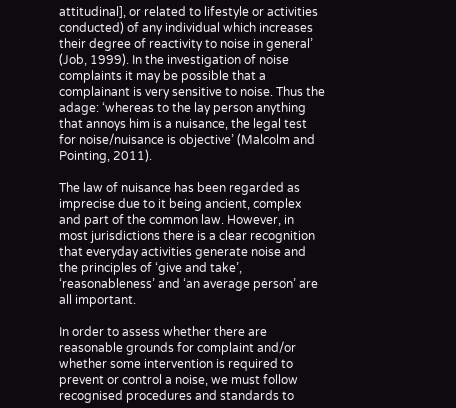attitudinal], or related to lifestyle or activities conducted) of any individual which increases their degree of reactivity to noise in general’ (Job, 1999). In the investigation of noise complaints it may be possible that a complainant is very sensitive to noise. Thus the adage: ‘whereas to the lay person anything that annoys him is a nuisance, the legal test for noise/nuisance is objective’ (Malcolm and Pointing, 2011).

The law of nuisance has been regarded as imprecise due to it being ancient, complex and part of the common law. However, in most jurisdictions there is a clear recognition that everyday activities generate noise and the principles of ‘give and take’, ‘reasonableness’ and ‘an average person’ are all important.

In order to assess whether there are reasonable grounds for complaint and/or whether some intervention is required to prevent or control a noise, we must follow recognised procedures and standards to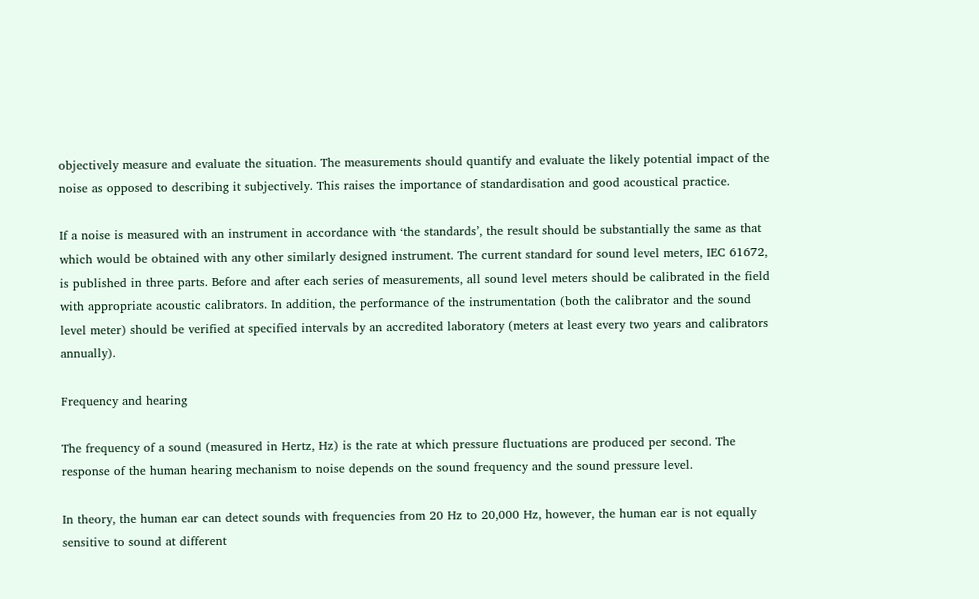objectively measure and evaluate the situation. The measurements should quantify and evaluate the likely potential impact of the noise as opposed to describing it subjectively. This raises the importance of standardisation and good acoustical practice.

If a noise is measured with an instrument in accordance with ‘the standards’, the result should be substantially the same as that which would be obtained with any other similarly designed instrument. The current standard for sound level meters, IEC 61672, is published in three parts. Before and after each series of measurements, all sound level meters should be calibrated in the field with appropriate acoustic calibrators. In addition, the performance of the instrumentation (both the calibrator and the sound level meter) should be verified at specified intervals by an accredited laboratory (meters at least every two years and calibrators annually).

Frequency and hearing

The frequency of a sound (measured in Hertz, Hz) is the rate at which pressure fluctuations are produced per second. The response of the human hearing mechanism to noise depends on the sound frequency and the sound pressure level.

In theory, the human ear can detect sounds with frequencies from 20 Hz to 20,000 Hz, however, the human ear is not equally sensitive to sound at different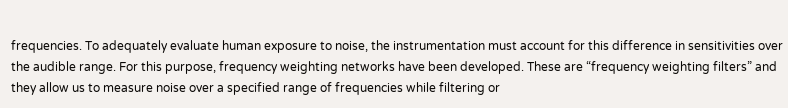frequencies. To adequately evaluate human exposure to noise, the instrumentation must account for this difference in sensitivities over the audible range. For this purpose, frequency weighting networks have been developed. These are “frequency weighting filters” and they allow us to measure noise over a specified range of frequencies while filtering or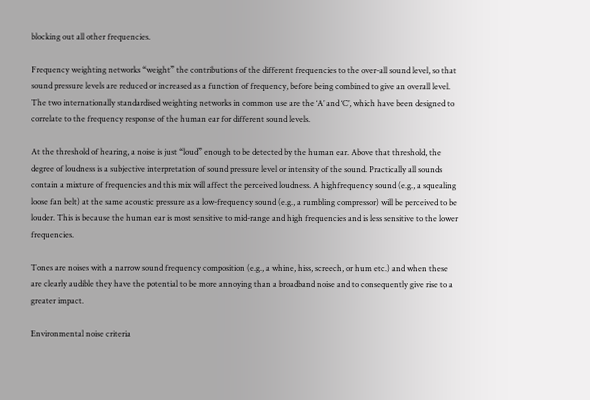blocking out all other frequencies.

Frequency weighting networks “weight” the contributions of the different frequencies to the over-all sound level, so that sound pressure levels are reduced or increased as a function of frequency, before being combined to give an overall level. The two internationally standardised weighting networks in common use are the ‘A’ and ‘C’, which have been designed to correlate to the frequency response of the human ear for different sound levels.

At the threshold of hearing, a noise is just “loud” enough to be detected by the human ear. Above that threshold, the degree of loudness is a subjective interpretation of sound pressure level or intensity of the sound. Practically all sounds contain a mixture of frequencies and this mix will affect the perceived loudness. A highfrequency sound (e.g., a squealing loose fan belt) at the same acoustic pressure as a low-frequency sound (e.g., a rumbling compressor) will be perceived to be louder. This is because the human ear is most sensitive to mid-range and high frequencies and is less sensitive to the lower frequencies.

Tones are noises with a narrow sound frequency composition (e.g., a whine, hiss, screech, or hum etc.) and when these are clearly audible they have the potential to be more annoying than a broadband noise and to consequently give rise to a greater impact.

Environmental noise criteria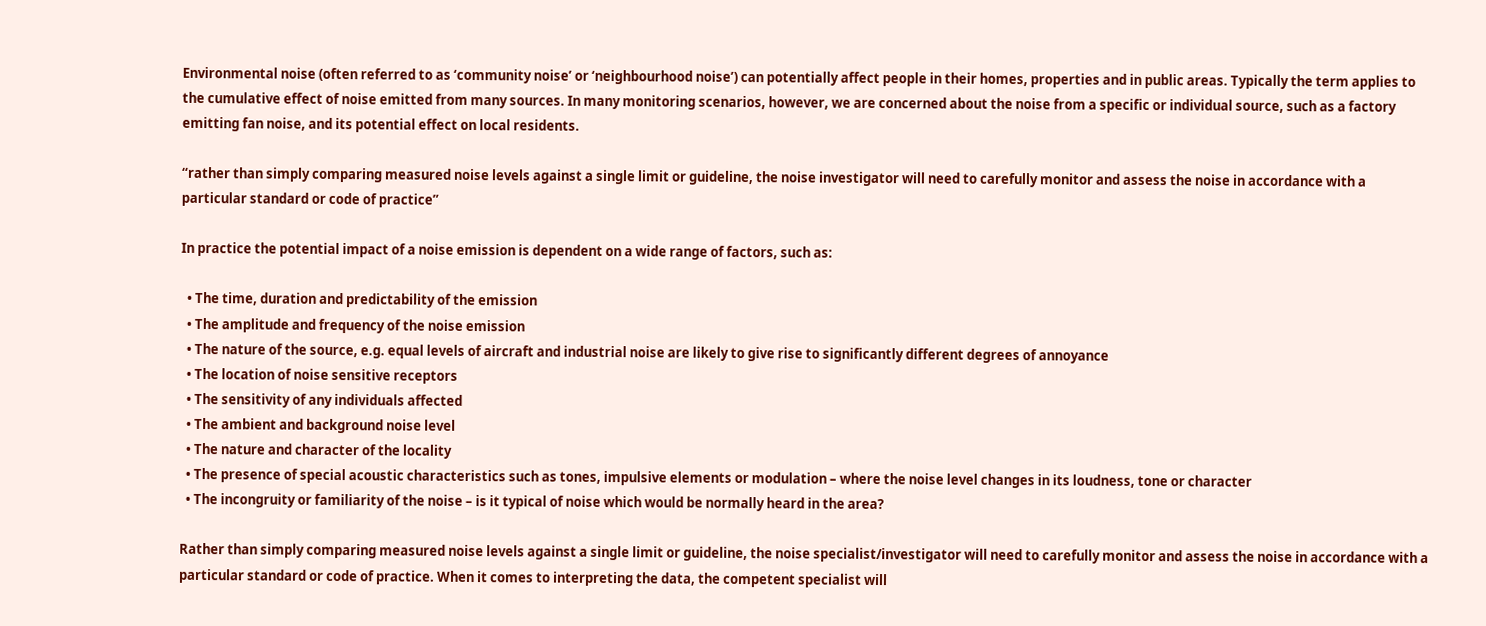Environmental noise (often referred to as ‘community noise’ or ‘neighbourhood noise’) can potentially affect people in their homes, properties and in public areas. Typically the term applies to the cumulative effect of noise emitted from many sources. In many monitoring scenarios, however, we are concerned about the noise from a specific or individual source, such as a factory emitting fan noise, and its potential effect on local residents.

“rather than simply comparing measured noise levels against a single limit or guideline, the noise investigator will need to carefully monitor and assess the noise in accordance with a particular standard or code of practice”

In practice the potential impact of a noise emission is dependent on a wide range of factors, such as:

  • The time, duration and predictability of the emission
  • The amplitude and frequency of the noise emission
  • The nature of the source, e.g. equal levels of aircraft and industrial noise are likely to give rise to significantly different degrees of annoyance
  • The location of noise sensitive receptors
  • The sensitivity of any individuals affected
  • The ambient and background noise level
  • The nature and character of the locality
  • The presence of special acoustic characteristics such as tones, impulsive elements or modulation – where the noise level changes in its loudness, tone or character
  • The incongruity or familiarity of the noise – is it typical of noise which would be normally heard in the area?

Rather than simply comparing measured noise levels against a single limit or guideline, the noise specialist/investigator will need to carefully monitor and assess the noise in accordance with a particular standard or code of practice. When it comes to interpreting the data, the competent specialist will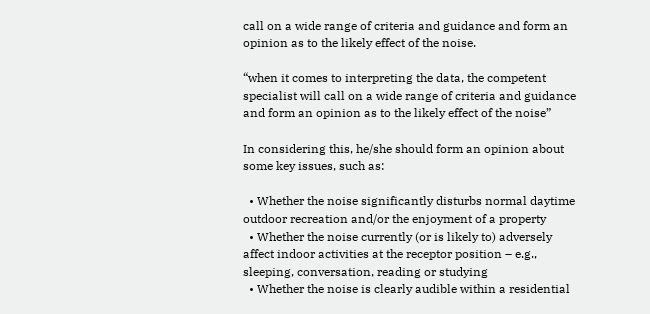call on a wide range of criteria and guidance and form an opinion as to the likely effect of the noise.

“when it comes to interpreting the data, the competent specialist will call on a wide range of criteria and guidance and form an opinion as to the likely effect of the noise”

In considering this, he/she should form an opinion about some key issues, such as:

  • Whether the noise significantly disturbs normal daytime outdoor recreation and/or the enjoyment of a property
  • Whether the noise currently (or is likely to) adversely affect indoor activities at the receptor position – e.g., sleeping, conversation, reading or studying
  • Whether the noise is clearly audible within a residential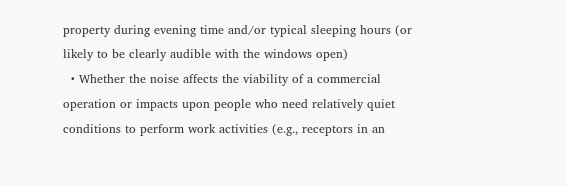property during evening time and/or typical sleeping hours (or likely to be clearly audible with the windows open)
  • Whether the noise affects the viability of a commercial operation or impacts upon people who need relatively quiet conditions to perform work activities (e.g., receptors in an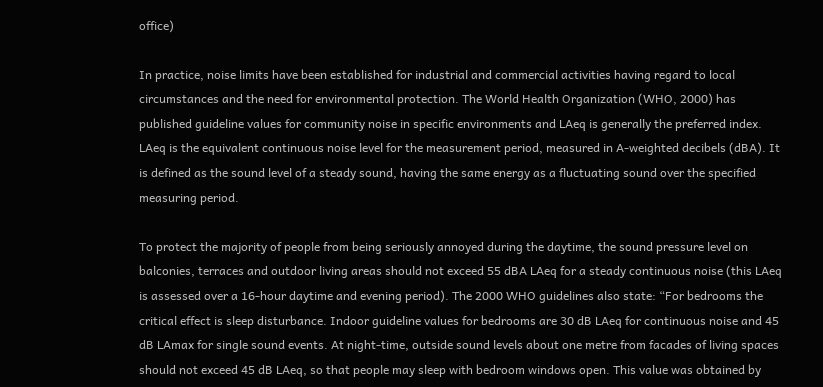office)

In practice, noise limits have been established for industrial and commercial activities having regard to local circumstances and the need for environmental protection. The World Health Organization (WHO, 2000) has published guideline values for community noise in specific environments and LAeq is generally the preferred index. LAeq is the equivalent continuous noise level for the measurement period, measured in A-weighted decibels (dBA). It is defined as the sound level of a steady sound, having the same energy as a fluctuating sound over the specified measuring period.

To protect the majority of people from being seriously annoyed during the daytime, the sound pressure level on balconies, terraces and outdoor living areas should not exceed 55 dBA LAeq for a steady continuous noise (this LAeq is assessed over a 16-hour daytime and evening period). The 2000 WHO guidelines also state: “For bedrooms the critical effect is sleep disturbance. Indoor guideline values for bedrooms are 30 dB LAeq for continuous noise and 45 dB LAmax for single sound events. At night-time, outside sound levels about one metre from facades of living spaces should not exceed 45 dB LAeq, so that people may sleep with bedroom windows open. This value was obtained by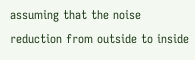assuming that the noise reduction from outside to inside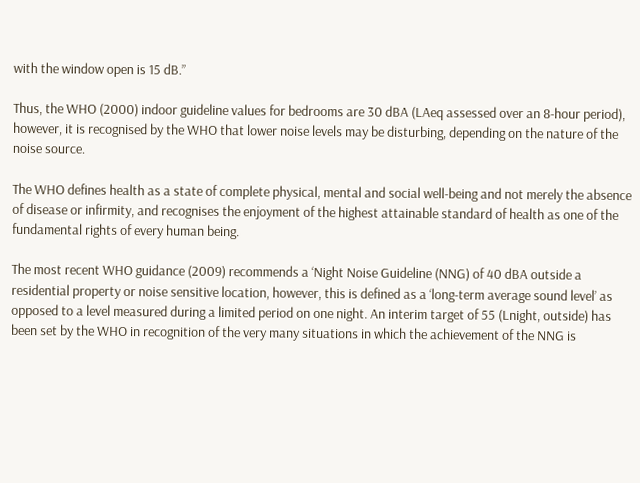with the window open is 15 dB.”

Thus, the WHO (2000) indoor guideline values for bedrooms are 30 dBA (LAeq assessed over an 8-hour period), however, it is recognised by the WHO that lower noise levels may be disturbing, depending on the nature of the noise source.

The WHO defines health as a state of complete physical, mental and social well-being and not merely the absence of disease or infirmity, and recognises the enjoyment of the highest attainable standard of health as one of the fundamental rights of every human being.

The most recent WHO guidance (2009) recommends a ‘Night Noise Guideline (NNG) of 40 dBA outside a residential property or noise sensitive location, however, this is defined as a ‘long-term average sound level’ as opposed to a level measured during a limited period on one night. An interim target of 55 (Lnight, outside) has been set by the WHO in recognition of the very many situations in which the achievement of the NNG is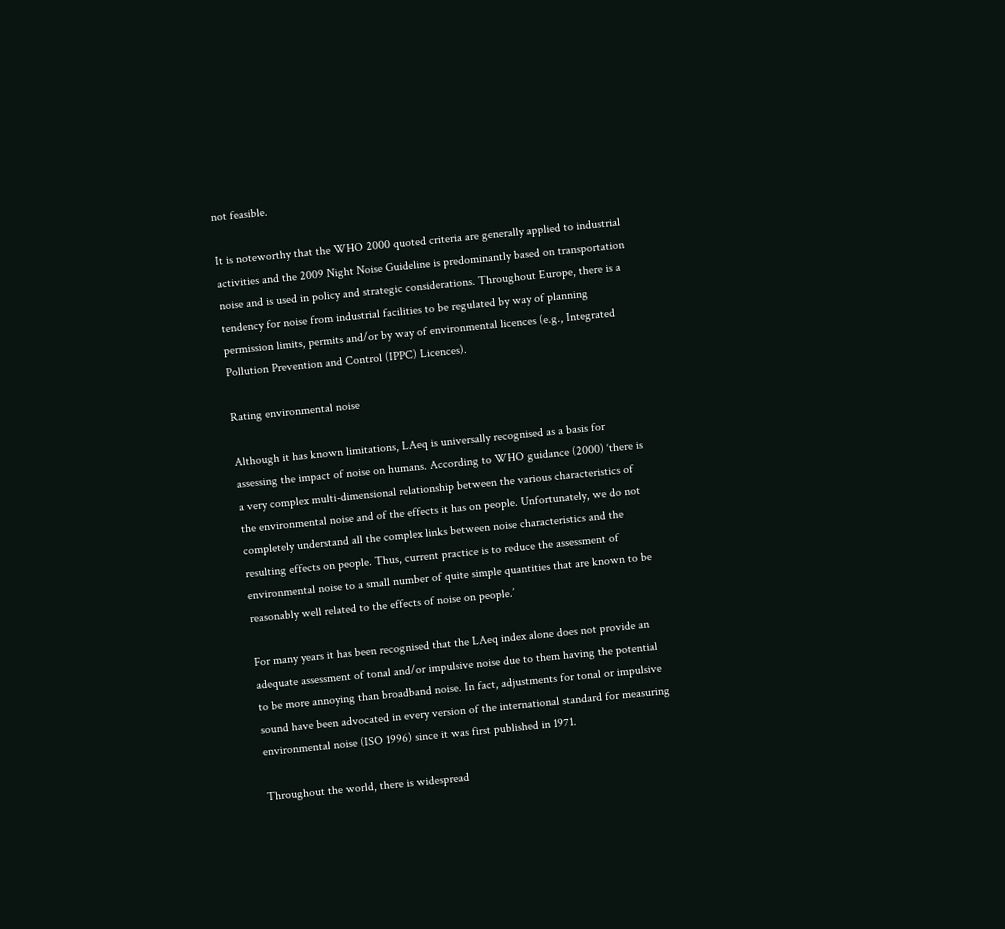not feasible.

It is noteworthy that the WHO 2000 quoted criteria are generally applied to industrial activities and the 2009 Night Noise Guideline is predominantly based on transportation noise and is used in policy and strategic considerations. Throughout Europe, there is a tendency for noise from industrial facilities to be regulated by way of planning permission limits, permits and/or by way of environmental licences (e.g., Integrated Pollution Prevention and Control (IPPC) Licences).

Rating environmental noise

Although it has known limitations, LAeq is universally recognised as a basis for assessing the impact of noise on humans. According to WHO guidance (2000) ‘there is a very complex multi-dimensional relationship between the various characteristics of the environmental noise and of the effects it has on people. Unfortunately, we do not completely understand all the complex links between noise characteristics and the resulting effects on people. Thus, current practice is to reduce the assessment of environmental noise to a small number of quite simple quantities that are known to be reasonably well related to the effects of noise on people.’

For many years it has been recognised that the LAeq index alone does not provide an adequate assessment of tonal and/or impulsive noise due to them having the potential to be more annoying than broadband noise. In fact, adjustments for tonal or impulsive sound have been advocated in every version of the international standard for measuring environmental noise (ISO 1996) since it was first published in 1971.

Throughout the world, there is widespread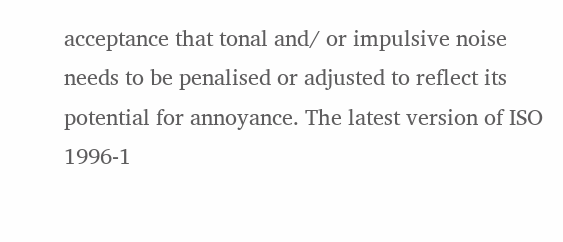acceptance that tonal and/ or impulsive noise needs to be penalised or adjusted to reflect its potential for annoyance. The latest version of ISO 1996-1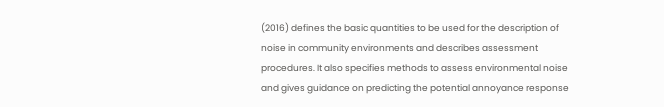(2016) defines the basic quantities to be used for the description of noise in community environments and describes assessment procedures. It also specifies methods to assess environmental noise and gives guidance on predicting the potential annoyance response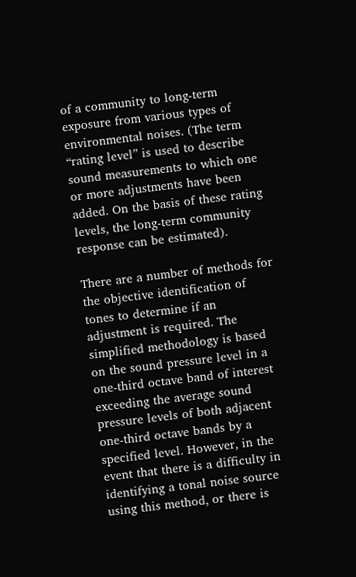of a community to long-term exposure from various types of environmental noises. (The term “rating level” is used to describe sound measurements to which one or more adjustments have been added. On the basis of these rating levels, the long-term community response can be estimated).

There are a number of methods for the objective identification of tones to determine if an adjustment is required. The simplified methodology is based on the sound pressure level in a one-third octave band of interest exceeding the average sound pressure levels of both adjacent one-third octave bands by a specified level. However, in the event that there is a difficulty in identifying a tonal noise source using this method, or there is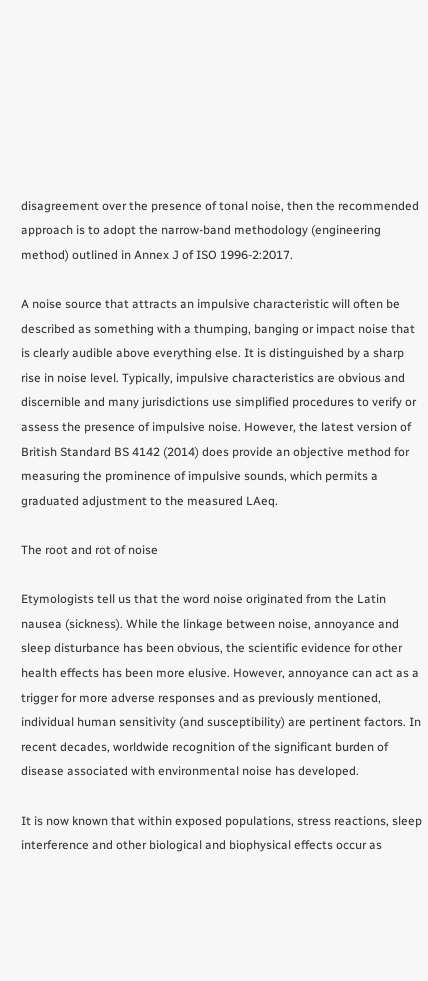disagreement over the presence of tonal noise, then the recommended approach is to adopt the narrow-band methodology (engineering method) outlined in Annex J of ISO 1996-2:2017.

A noise source that attracts an impulsive characteristic will often be described as something with a thumping, banging or impact noise that is clearly audible above everything else. It is distinguished by a sharp rise in noise level. Typically, impulsive characteristics are obvious and discernible and many jurisdictions use simplified procedures to verify or assess the presence of impulsive noise. However, the latest version of British Standard BS 4142 (2014) does provide an objective method for measuring the prominence of impulsive sounds, which permits a graduated adjustment to the measured LAeq.

The root and rot of noise

Etymologists tell us that the word noise originated from the Latin nausea (sickness). While the linkage between noise, annoyance and sleep disturbance has been obvious, the scientific evidence for other health effects has been more elusive. However, annoyance can act as a trigger for more adverse responses and as previously mentioned, individual human sensitivity (and susceptibility) are pertinent factors. In recent decades, worldwide recognition of the significant burden of disease associated with environmental noise has developed.

It is now known that within exposed populations, stress reactions, sleep interference and other biological and biophysical effects occur as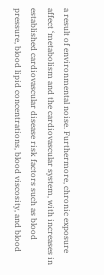a result of environmental noise. Furthermore, chronic exposure affect ‘metabolism and the cardiovascular system, with increases in established cardiovascular disease risk factors such as blood pressure, blood lipid concentrations, blood viscosity, and blood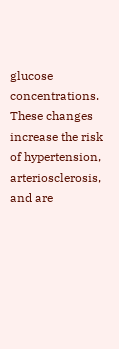glucose concentrations. These changes increase the risk of hypertension, arteriosclerosis, and are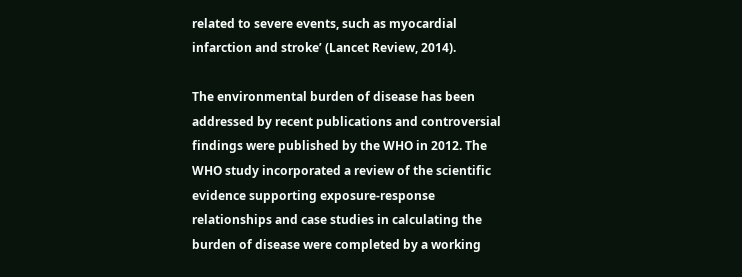related to severe events, such as myocardial infarction and stroke’ (Lancet Review, 2014).

The environmental burden of disease has been addressed by recent publications and controversial findings were published by the WHO in 2012. The WHO study incorporated a review of the scientific evidence supporting exposure-response relationships and case studies in calculating the burden of disease were completed by a working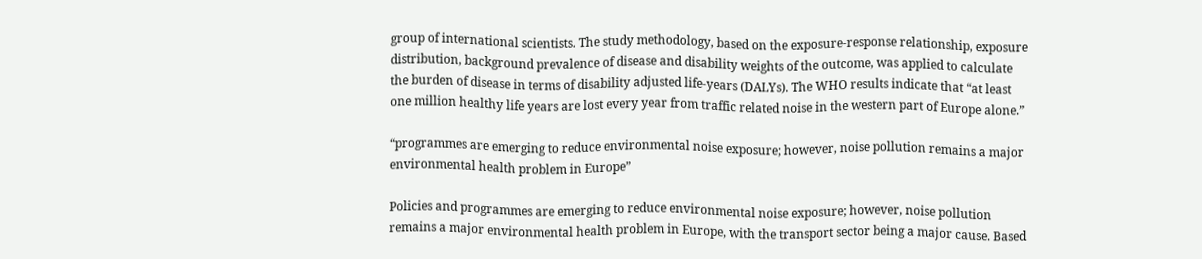group of international scientists. The study methodology, based on the exposure-response relationship, exposure distribution, background prevalence of disease and disability weights of the outcome, was applied to calculate the burden of disease in terms of disability adjusted life-years (DALYs). The WHO results indicate that “at least one million healthy life years are lost every year from traffic related noise in the western part of Europe alone.”

“programmes are emerging to reduce environmental noise exposure; however, noise pollution remains a major environmental health problem in Europe”

Policies and programmes are emerging to reduce environmental noise exposure; however, noise pollution remains a major environmental health problem in Europe, with the transport sector being a major cause. Based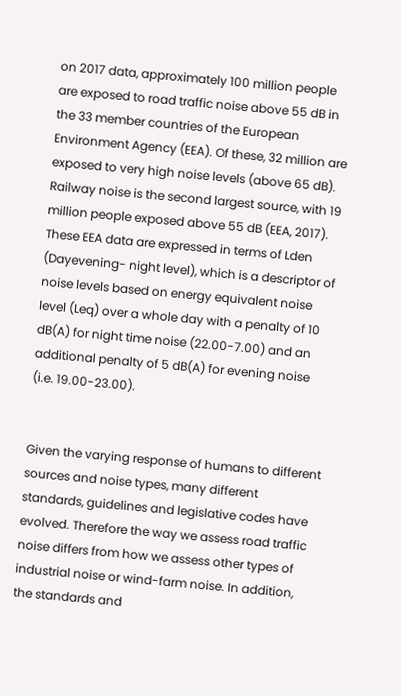on 2017 data, approximately 100 million people are exposed to road traffic noise above 55 dB in the 33 member countries of the European Environment Agency (EEA). Of these, 32 million are exposed to very high noise levels (above 65 dB). Railway noise is the second largest source, with 19 million people exposed above 55 dB (EEA, 2017). These EEA data are expressed in terms of Lden (Dayevening- night level), which is a descriptor of noise levels based on energy equivalent noise level (Leq) over a whole day with a penalty of 10 dB(A) for night time noise (22.00-7.00) and an additional penalty of 5 dB(A) for evening noise (i.e. 19.00-23.00).


Given the varying response of humans to different sources and noise types, many different standards, guidelines and legislative codes have evolved. Therefore the way we assess road traffic noise differs from how we assess other types of industrial noise or wind-farm noise. In addition, the standards and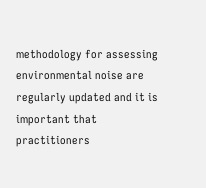methodology for assessing environmental noise are regularly updated and it is important that practitioners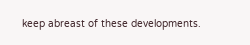keep abreast of these developments.